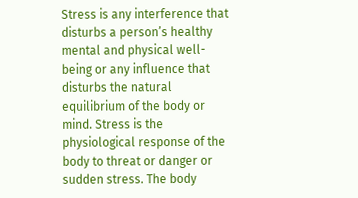Stress is any interference that disturbs a person’s healthy mental and physical well-being or any influence that disturbs the natural equilibrium of the body or mind. Stress is the physiological response of the body to threat or danger or sudden stress. The body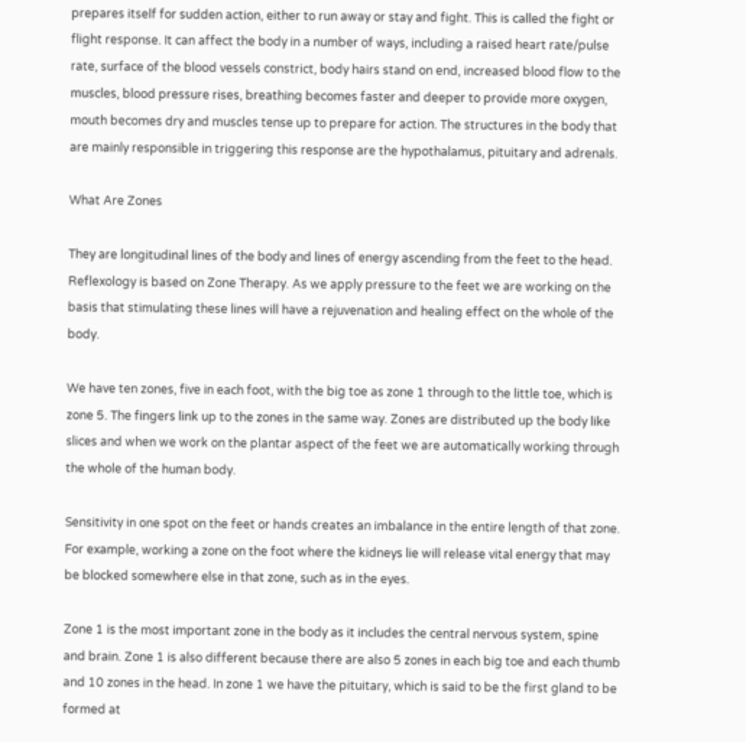prepares itself for sudden action, either to run away or stay and fight. This is called the fight or flight response. It can affect the body in a number of ways, including a raised heart rate/pulse rate, surface of the blood vessels constrict, body hairs stand on end, increased blood flow to the muscles, blood pressure rises, breathing becomes faster and deeper to provide more oxygen, mouth becomes dry and muscles tense up to prepare for action. The structures in the body that are mainly responsible in triggering this response are the hypothalamus, pituitary and adrenals.

What Are Zones

They are longitudinal lines of the body and lines of energy ascending from the feet to the head. Reflexology is based on Zone Therapy. As we apply pressure to the feet we are working on the basis that stimulating these lines will have a rejuvenation and healing effect on the whole of the body.

We have ten zones, five in each foot, with the big toe as zone 1 through to the little toe, which is zone 5. The fingers link up to the zones in the same way. Zones are distributed up the body like slices and when we work on the plantar aspect of the feet we are automatically working through the whole of the human body.

Sensitivity in one spot on the feet or hands creates an imbalance in the entire length of that zone. For example, working a zone on the foot where the kidneys lie will release vital energy that may be blocked somewhere else in that zone, such as in the eyes.

Zone 1 is the most important zone in the body as it includes the central nervous system, spine and brain. Zone 1 is also different because there are also 5 zones in each big toe and each thumb and 10 zones in the head. In zone 1 we have the pituitary, which is said to be the first gland to be formed at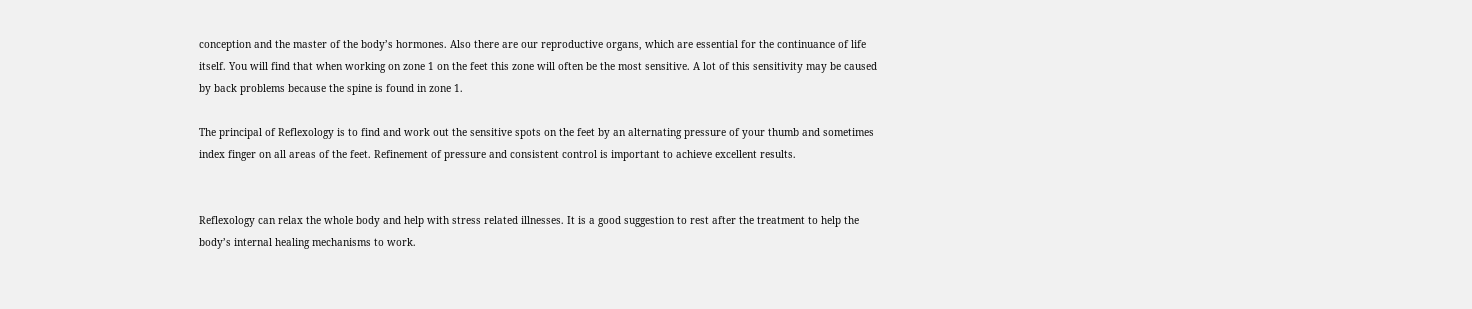conception and the master of the body’s hormones. Also there are our reproductive organs, which are essential for the continuance of life itself. You will find that when working on zone 1 on the feet this zone will often be the most sensitive. A lot of this sensitivity may be caused by back problems because the spine is found in zone 1.

The principal of Reflexology is to find and work out the sensitive spots on the feet by an alternating pressure of your thumb and sometimes index finger on all areas of the feet. Refinement of pressure and consistent control is important to achieve excellent results.


Reflexology can relax the whole body and help with stress related illnesses. It is a good suggestion to rest after the treatment to help the body’s internal healing mechanisms to work.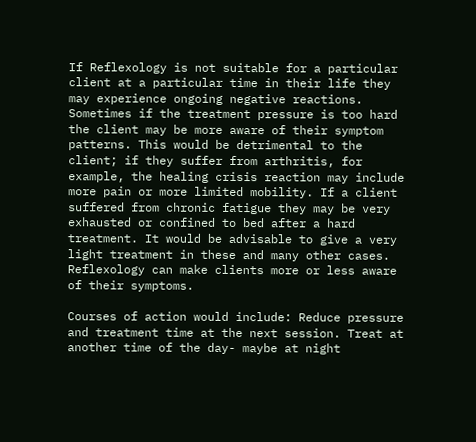If Reflexology is not suitable for a particular client at a particular time in their life they may experience ongoing negative reactions. Sometimes if the treatment pressure is too hard the client may be more aware of their symptom patterns. This would be detrimental to the client; if they suffer from arthritis, for example, the healing crisis reaction may include more pain or more limited mobility. If a client suffered from chronic fatigue they may be very exhausted or confined to bed after a hard treatment. It would be advisable to give a very light treatment in these and many other cases. Reflexology can make clients more or less aware of their symptoms.

Courses of action would include: Reduce pressure and treatment time at the next session. Treat at another time of the day- maybe at night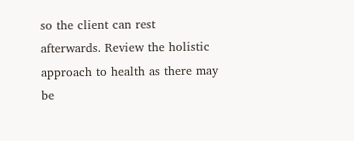so the client can rest afterwards. Review the holistic approach to health as there may be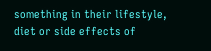something in their lifestyle, diet or side effects of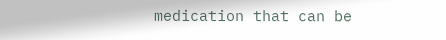medication that can be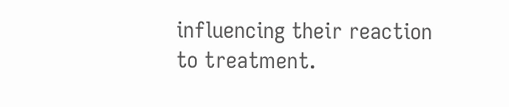influencing their reaction to treatment.